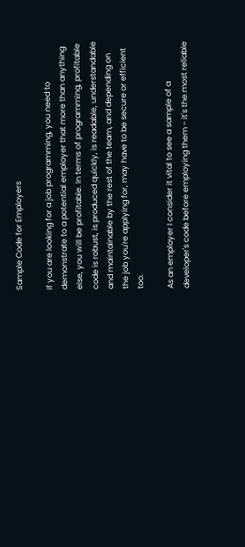Sample Code for Employers

If you are looking for a job programming, you need to demonstrate to a potential employer that more than anything else, you will be profitable. In terms of programming, profitable code is robust, is produced quickly, is readable, understandable and maintainable by the rest of the team, and depending on the job you're applying for, may have to be secure or efficient too.

As an employer I consider it vital to see a sample of a developer's code before employing them - it's the most reliable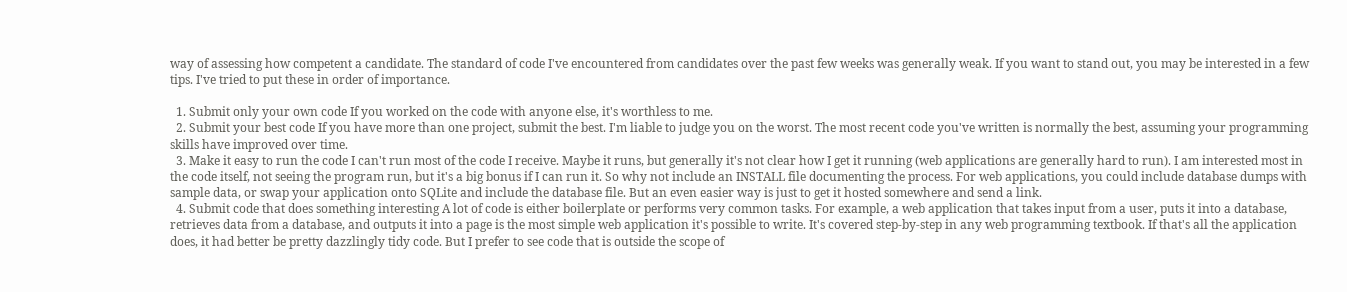way of assessing how competent a candidate. The standard of code I've encountered from candidates over the past few weeks was generally weak. If you want to stand out, you may be interested in a few tips. I've tried to put these in order of importance.

  1. Submit only your own code If you worked on the code with anyone else, it's worthless to me.
  2. Submit your best code If you have more than one project, submit the best. I'm liable to judge you on the worst. The most recent code you've written is normally the best, assuming your programming skills have improved over time.
  3. Make it easy to run the code I can't run most of the code I receive. Maybe it runs, but generally it's not clear how I get it running (web applications are generally hard to run). I am interested most in the code itself, not seeing the program run, but it's a big bonus if I can run it. So why not include an INSTALL file documenting the process. For web applications, you could include database dumps with sample data, or swap your application onto SQLite and include the database file. But an even easier way is just to get it hosted somewhere and send a link.
  4. Submit code that does something interesting A lot of code is either boilerplate or performs very common tasks. For example, a web application that takes input from a user, puts it into a database, retrieves data from a database, and outputs it into a page is the most simple web application it's possible to write. It's covered step-by-step in any web programming textbook. If that's all the application does, it had better be pretty dazzlingly tidy code. But I prefer to see code that is outside the scope of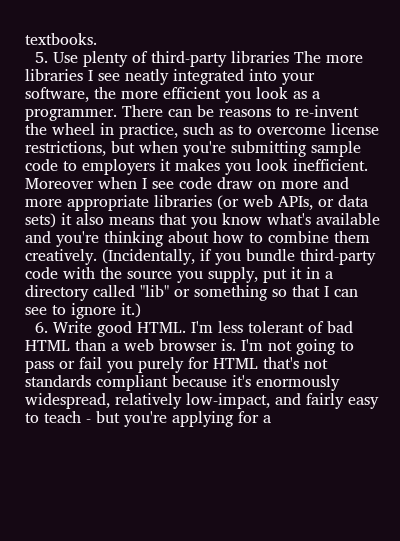textbooks.
  5. Use plenty of third-party libraries The more libraries I see neatly integrated into your software, the more efficient you look as a programmer. There can be reasons to re-invent the wheel in practice, such as to overcome license restrictions, but when you're submitting sample code to employers it makes you look inefficient. Moreover when I see code draw on more and more appropriate libraries (or web APIs, or data sets) it also means that you know what's available and you're thinking about how to combine them creatively. (Incidentally, if you bundle third-party code with the source you supply, put it in a directory called "lib" or something so that I can see to ignore it.)
  6. Write good HTML. I'm less tolerant of bad HTML than a web browser is. I'm not going to pass or fail you purely for HTML that's not standards compliant because it's enormously widespread, relatively low-impact, and fairly easy to teach - but you're applying for a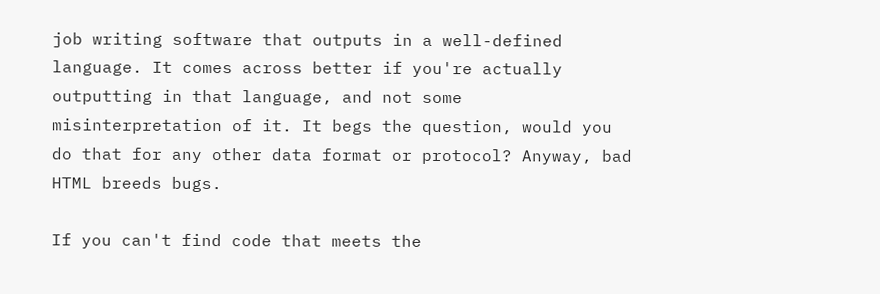job writing software that outputs in a well-defined language. It comes across better if you're actually outputting in that language, and not some misinterpretation of it. It begs the question, would you do that for any other data format or protocol? Anyway, bad HTML breeds bugs.

If you can't find code that meets the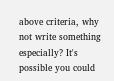above criteria, why not write something especially? It's possible you could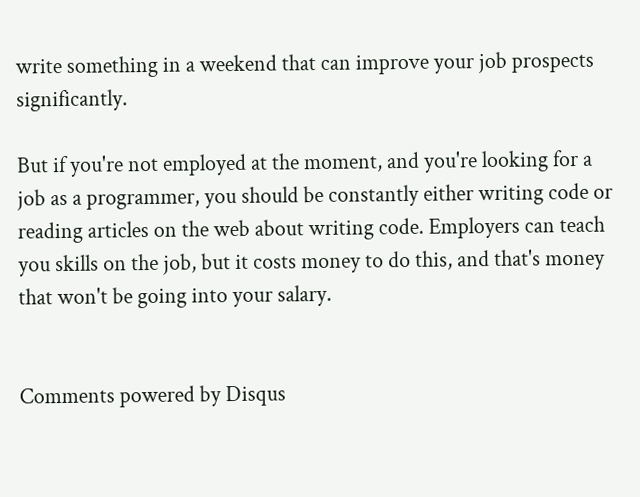write something in a weekend that can improve your job prospects significantly.

But if you're not employed at the moment, and you're looking for a job as a programmer, you should be constantly either writing code or reading articles on the web about writing code. Employers can teach you skills on the job, but it costs money to do this, and that's money that won't be going into your salary.


Comments powered by Disqus